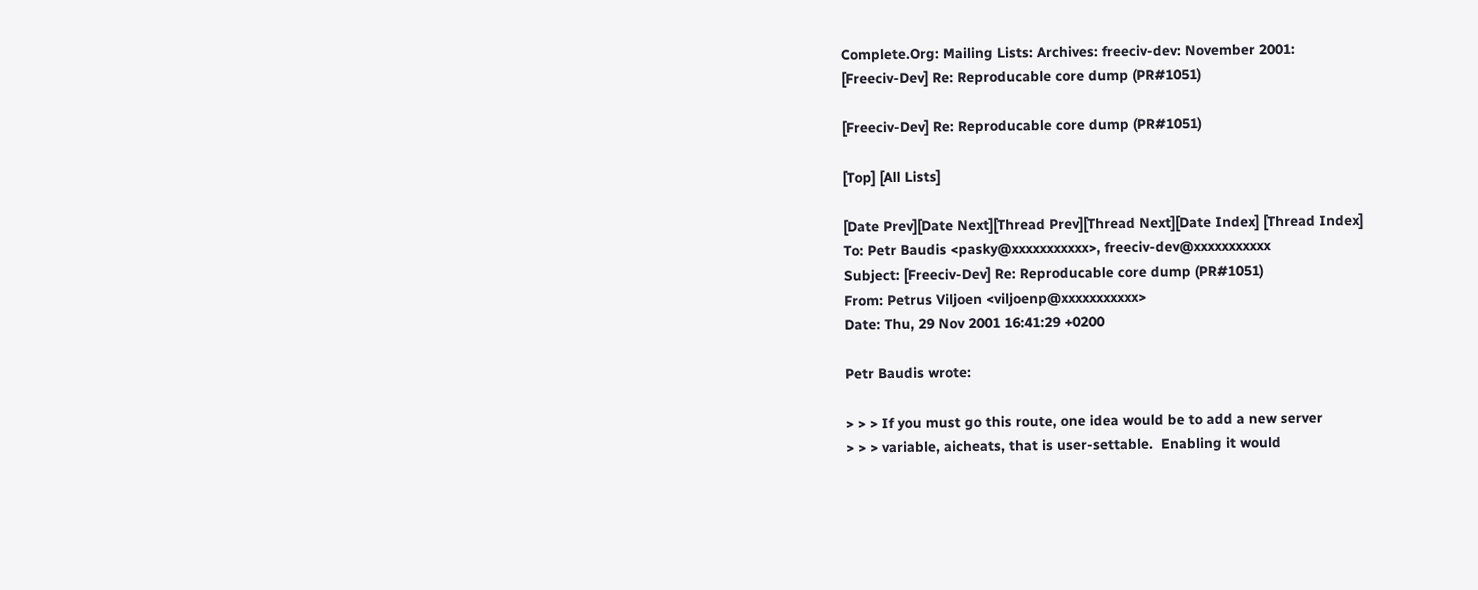Complete.Org: Mailing Lists: Archives: freeciv-dev: November 2001:
[Freeciv-Dev] Re: Reproducable core dump (PR#1051)

[Freeciv-Dev] Re: Reproducable core dump (PR#1051)

[Top] [All Lists]

[Date Prev][Date Next][Thread Prev][Thread Next][Date Index] [Thread Index]
To: Petr Baudis <pasky@xxxxxxxxxxx>, freeciv-dev@xxxxxxxxxxx
Subject: [Freeciv-Dev] Re: Reproducable core dump (PR#1051)
From: Petrus Viljoen <viljoenp@xxxxxxxxxxx>
Date: Thu, 29 Nov 2001 16:41:29 +0200

Petr Baudis wrote:

> > > If you must go this route, one idea would be to add a new server
> > > variable, aicheats, that is user-settable.  Enabling it would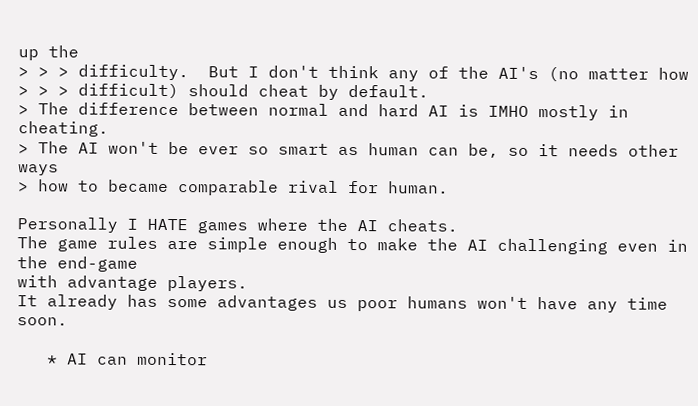up the
> > > difficulty.  But I don't think any of the AI's (no matter how
> > > difficult) should cheat by default.
> The difference between normal and hard AI is IMHO mostly in cheating.
> The AI won't be ever so smart as human can be, so it needs other ways
> how to became comparable rival for human.

Personally I HATE games where the AI cheats.
The game rules are simple enough to make the AI challenging even in the end-game
with advantage players.
It already has some advantages us poor humans won't have any time soon.

   * AI can monitor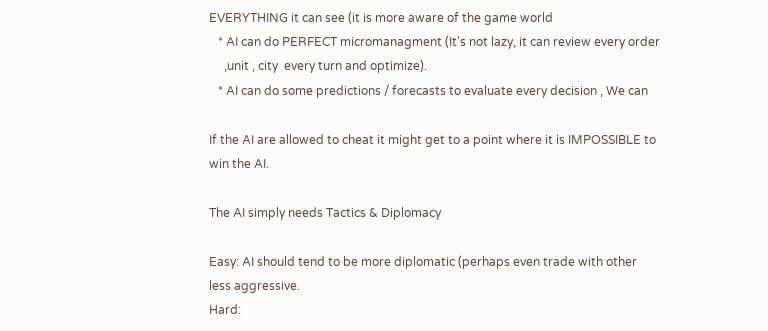EVERYTHING it can see (it is more aware of the game world
   * AI can do PERFECT micromanagment (It's not lazy, it can review every order
     ,unit , city  every turn and optimize).
   * AI can do some predictions / forecasts to evaluate every decision , We can

If the AI are allowed to cheat it might get to a point where it is IMPOSSIBLE to
win the AI.

The AI simply needs Tactics & Diplomacy

Easy: AI should tend to be more diplomatic (perhaps even trade with other
less aggressive.
Hard: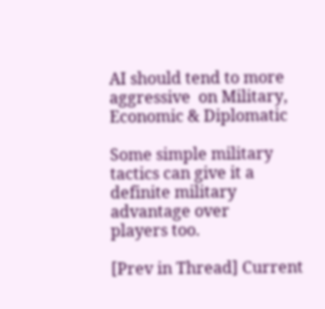AI should tend to more aggressive  on Military, Economic & Diplomatic

Some simple military tactics can give it a definite military advantage over
players too.

[Prev in Thread] Current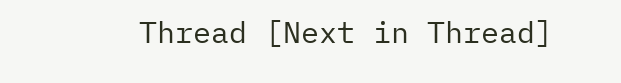Thread [Next in Thread]